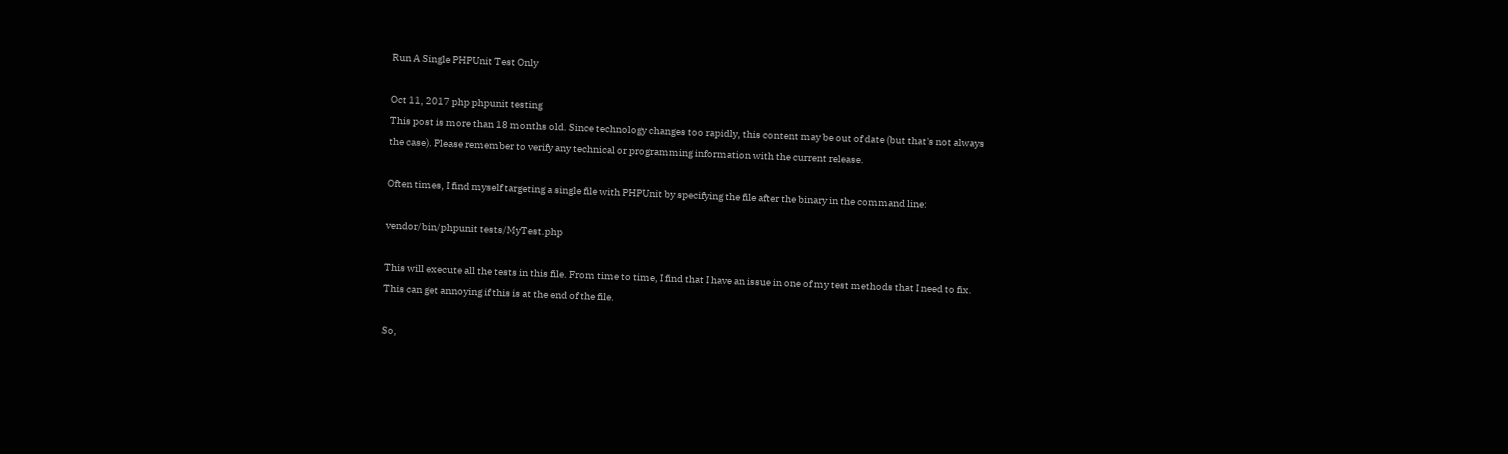Run A Single PHPUnit Test Only

Oct 11, 2017 php phpunit testing
This post is more than 18 months old. Since technology changes too rapidly, this content may be out of date (but that's not always the case). Please remember to verify any technical or programming information with the current release.

Often times, I find myself targeting a single file with PHPUnit by specifying the file after the binary in the command line:

vendor/bin/phpunit tests/MyTest.php

This will execute all the tests in this file. From time to time, I find that I have an issue in one of my test methods that I need to fix. This can get annoying if this is at the end of the file.

So,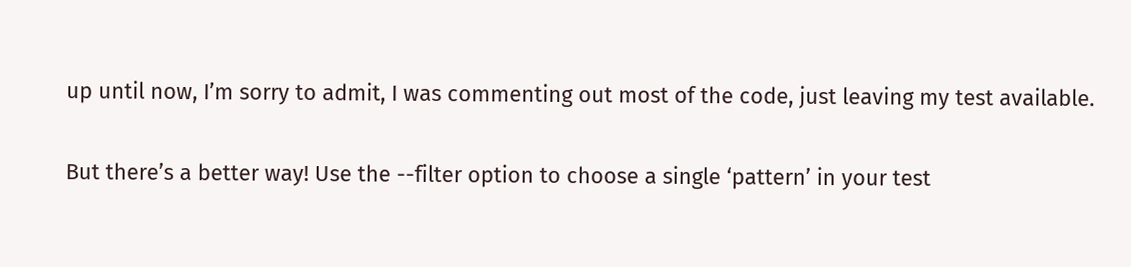up until now, I’m sorry to admit, I was commenting out most of the code, just leaving my test available.

But there’s a better way! Use the --filter option to choose a single ‘pattern’ in your test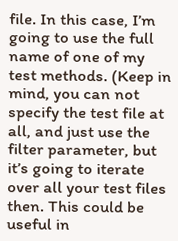file. In this case, I’m going to use the full name of one of my test methods. (Keep in mind, you can not specify the test file at all, and just use the filter parameter, but it’s going to iterate over all your test files then. This could be useful in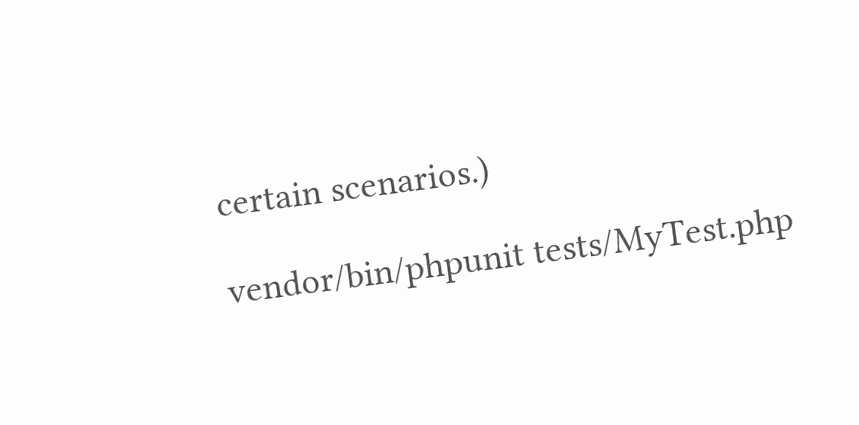certain scenarios.)

vendor/bin/phpunit tests/MyTest.php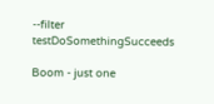--filter testDoSomethingSucceeds

Boom - just one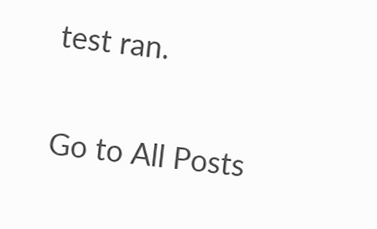test ran.

Go to All Posts